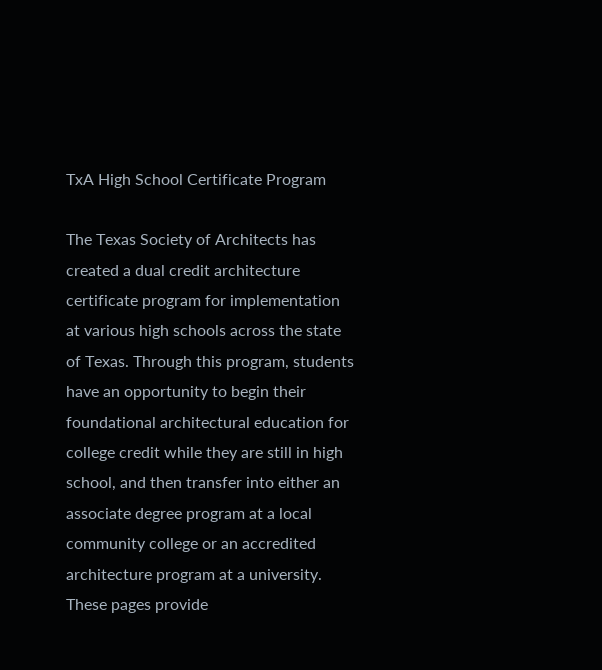TxA High School Certificate Program

The Texas Society of Architects has created a dual credit architecture certificate program for implementation at various high schools across the state of Texas. Through this program, students have an opportunity to begin their foundational architectural education for college credit while they are still in high school, and then transfer into either an associate degree program at a local community college or an accredited architecture program at a university. These pages provide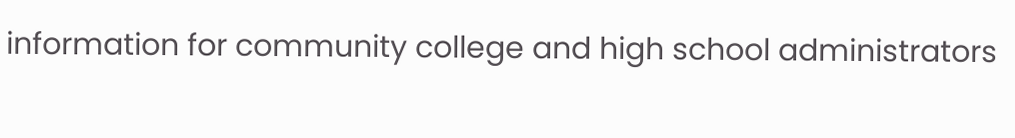information for community college and high school administrators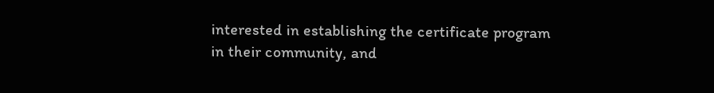interested in establishing the certificate program in their community, and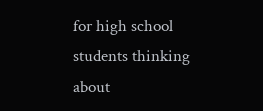for high school students thinking about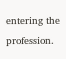entering the profession.